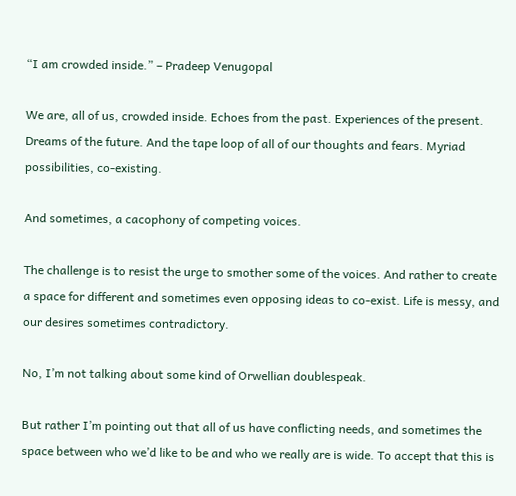“I am crowded inside.” – Pradeep Venugopal

We are, all of us, crowded inside. Echoes from the past. Experiences of the present. Dreams of the future. And the tape loop of all of our thoughts and fears. Myriad possibilities, co-existing.

And sometimes, a cacophony of competing voices.

The challenge is to resist the urge to smother some of the voices. And rather to create a space for different and sometimes even opposing ideas to co-exist. Life is messy, and our desires sometimes contradictory.

No, I’m not talking about some kind of Orwellian doublespeak.

But rather I’m pointing out that all of us have conflicting needs, and sometimes the space between who we’d like to be and who we really are is wide. To accept that this is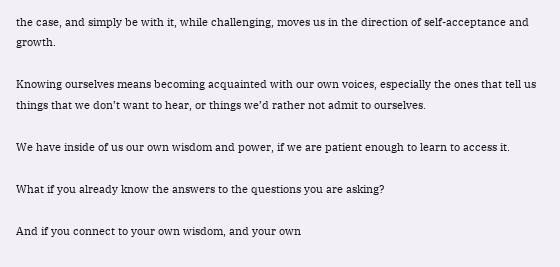the case, and simply be with it, while challenging, moves us in the direction of self-acceptance and growth.

Knowing ourselves means becoming acquainted with our own voices, especially the ones that tell us things that we don’t want to hear, or things we’d rather not admit to ourselves.

We have inside of us our own wisdom and power, if we are patient enough to learn to access it.

What if you already know the answers to the questions you are asking?

And if you connect to your own wisdom, and your own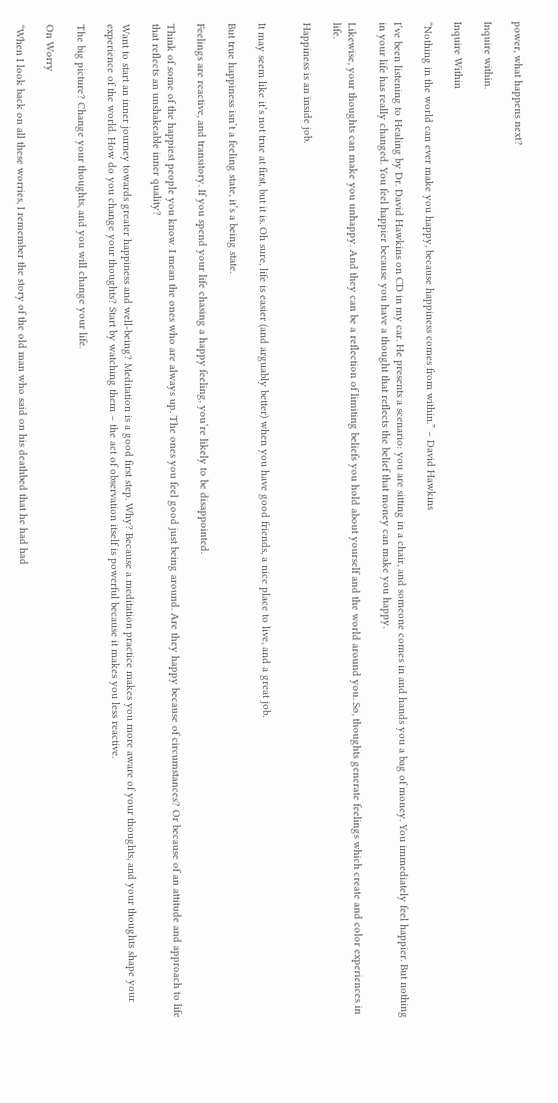power, what happens next?

Inquire within.

Inquire Within

“Nothing in the world can ever make you happy, because happiness comes from within.” – David Hawkins

I’ve been listening to Healing by Dr. David Hawkins on CD in my car. He presents a scenario: you are sitting in a chair, and someone comes in and hands you a bag of money. You immediately feel happier. But nothing in your life has really changed. You feel happier because you have a thought that reflects the belief that money can make you happy.

Likewise, your thoughts can make you unhappy. And they can be a reflection of limiting beliefs you hold about yourself and the world around you. So, thoughts generate feelings which create and color experiences in life.

Happiness is an inside job.


It may seem like it’s not true at first, but it is. Oh sure, life is easier (and arguably better) when you have good friends, a nice place to live, and a great job.

But true happiness isn’t a feeling state, it’s a being state.

Feelings are reactive, and transitory. If you spend your life chasing a happy feeling, you’re likely to be disappointed.

Think of some of the happiest people you know. I mean the ones who are always up. The ones you feel good just being around. Are they happy because of circumstances? Or because of an attitude and approach to life that reflects an unshakeable inner quality?

Want to start an inner journey towards greater happiness and well-being? Meditation is a good first step. Why? Because a meditation practice makes you more aware of your thoughts, and your thoughts shape your experience of the world. How do you change your thoughts? Start by watching them – the act of observation itself is powerful because it makes you less reactive.

The big picture? Change your thoughts, and you will change your life.

On Worry

“When I look back on all these worries, I remember the story of the old man who said on his deathbed that he had had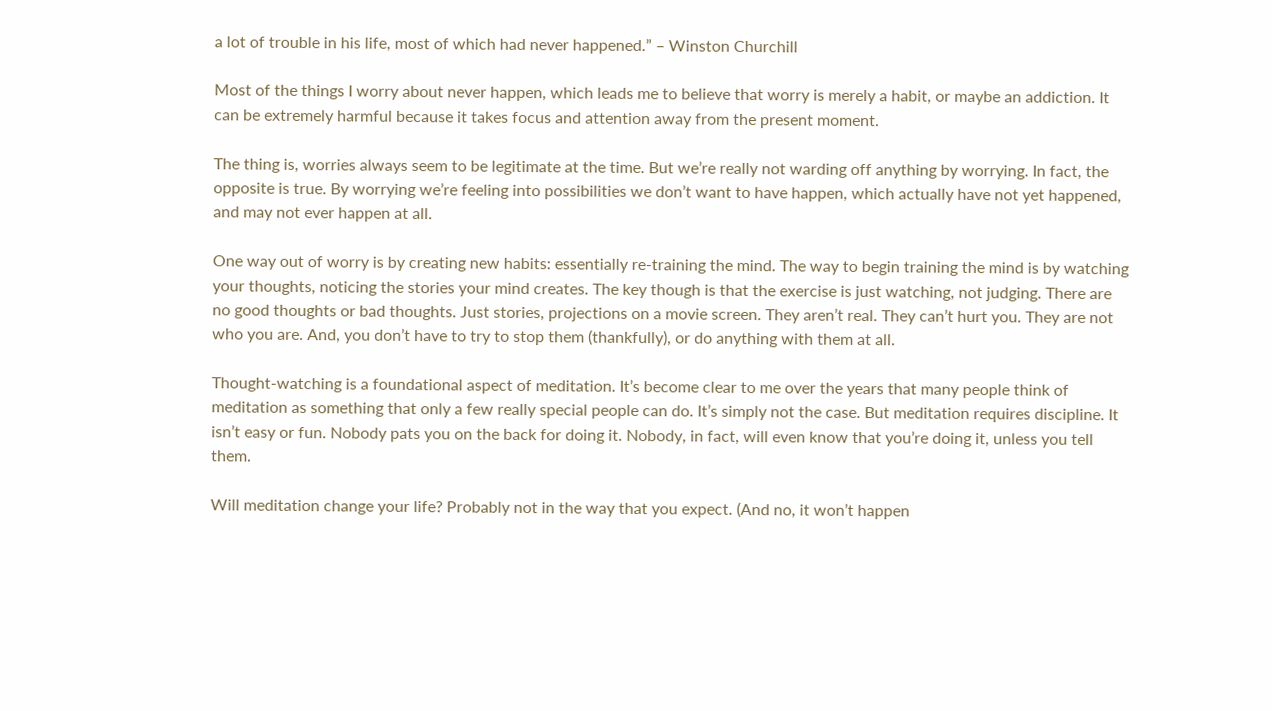a lot of trouble in his life, most of which had never happened.” – Winston Churchill

Most of the things I worry about never happen, which leads me to believe that worry is merely a habit, or maybe an addiction. It can be extremely harmful because it takes focus and attention away from the present moment.

The thing is, worries always seem to be legitimate at the time. But we’re really not warding off anything by worrying. In fact, the opposite is true. By worrying we’re feeling into possibilities we don’t want to have happen, which actually have not yet happened, and may not ever happen at all.

One way out of worry is by creating new habits: essentially re-training the mind. The way to begin training the mind is by watching your thoughts, noticing the stories your mind creates. The key though is that the exercise is just watching, not judging. There are no good thoughts or bad thoughts. Just stories, projections on a movie screen. They aren’t real. They can’t hurt you. They are not who you are. And, you don’t have to try to stop them (thankfully), or do anything with them at all.

Thought-watching is a foundational aspect of meditation. It’s become clear to me over the years that many people think of meditation as something that only a few really special people can do. It’s simply not the case. But meditation requires discipline. It isn’t easy or fun. Nobody pats you on the back for doing it. Nobody, in fact, will even know that you’re doing it, unless you tell them.

Will meditation change your life? Probably not in the way that you expect. (And no, it won’t happen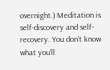overnight.) Meditation is self-discovery and self-recovery. You don’t know what you’ll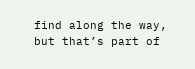find along the way, but that’s part of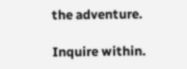the adventure.

Inquire within.